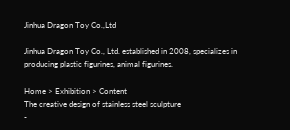Jinhua Dragon Toy Co.,Ltd

Jinhua Dragon Toy Co., Ltd. established in 2008, specializes in producing plastic figurines, animal figurines.

Home > Exhibition > Content
The creative design of stainless steel sculpture
-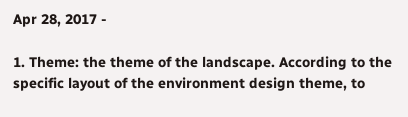Apr 28, 2017 -

1. Theme: the theme of the landscape. According to the specific layout of the environment design theme, to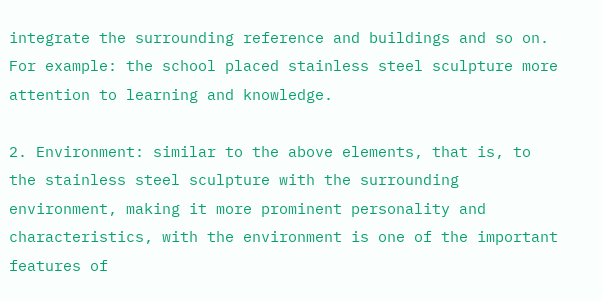integrate the surrounding reference and buildings and so on. For example: the school placed stainless steel sculpture more attention to learning and knowledge.

2. Environment: similar to the above elements, that is, to the stainless steel sculpture with the surrounding environment, making it more prominent personality and characteristics, with the environment is one of the important features of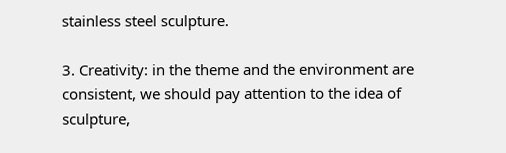stainless steel sculpture.

3. Creativity: in the theme and the environment are consistent, we should pay attention to the idea of sculpture,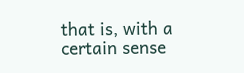that is, with a certain sense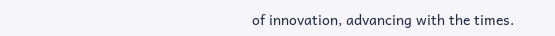of innovation, advancing with the times.